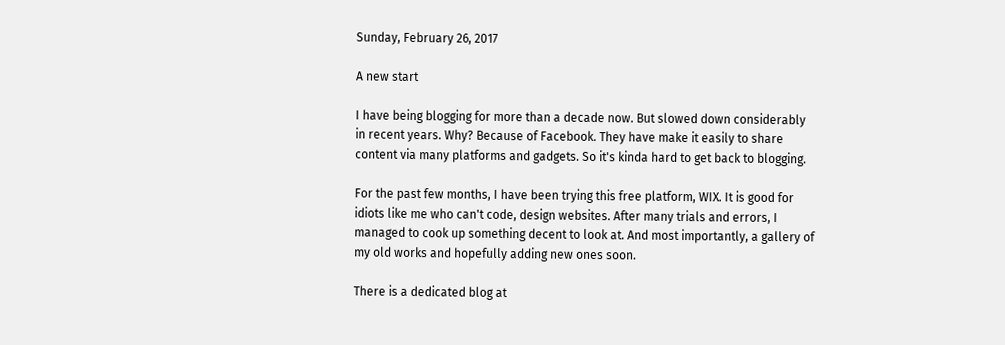Sunday, February 26, 2017

A new start

I have being blogging for more than a decade now. But slowed down considerably in recent years. Why? Because of Facebook. They have make it easily to share content via many platforms and gadgets. So it's kinda hard to get back to blogging.

For the past few months, I have been trying this free platform, WIX. It is good for idiots like me who can't code, design websites. After many trials and errors, I managed to cook up something decent to look at. And most importantly, a gallery of my old works and hopefully adding new ones soon.

There is a dedicated blog at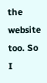the website too. So I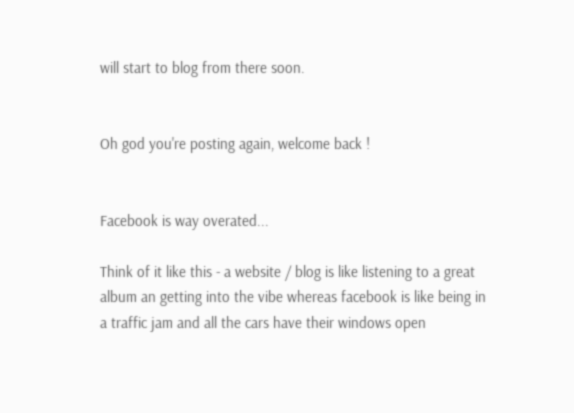will start to blog from there soon.


Oh god you're posting again, welcome back !


Facebook is way overated...

Think of it like this - a website / blog is like listening to a great album an getting into the vibe whereas facebook is like being in a traffic jam and all the cars have their windows open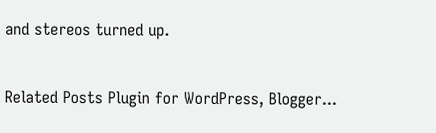and stereos turned up.


Related Posts Plugin for WordPress, Blogger...